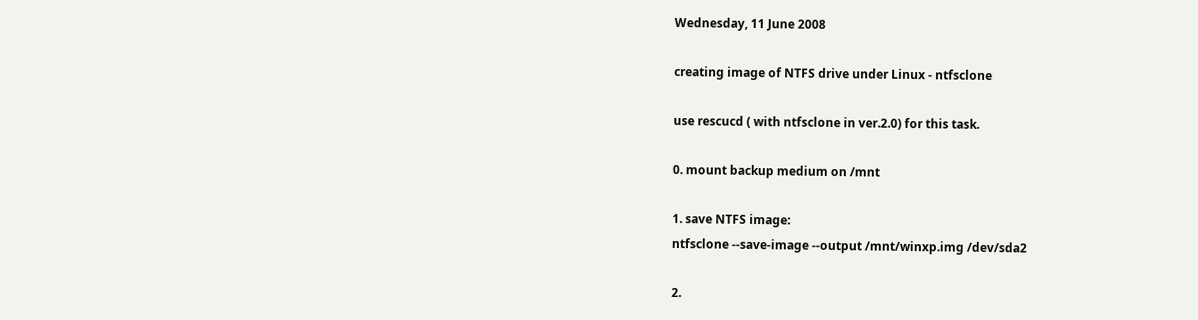Wednesday, 11 June 2008

creating image of NTFS drive under Linux - ntfsclone

use rescucd ( with ntfsclone in ver.2.0) for this task.

0. mount backup medium on /mnt

1. save NTFS image:
ntfsclone --save-image --output /mnt/winxp.img /dev/sda2

2.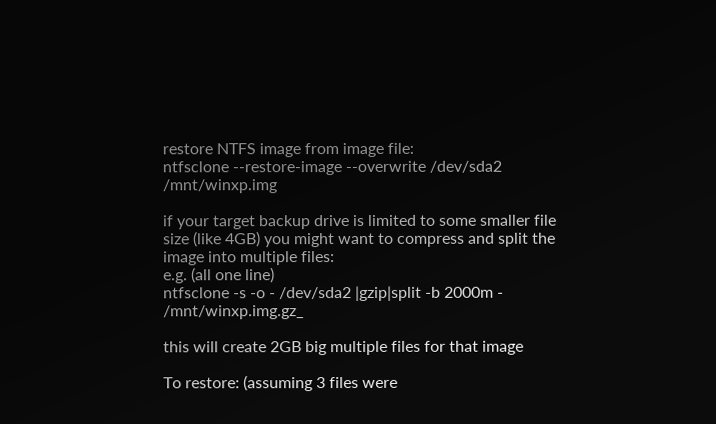restore NTFS image from image file:
ntfsclone --restore-image --overwrite /dev/sda2 /mnt/winxp.img

if your target backup drive is limited to some smaller file size (like 4GB) you might want to compress and split the image into multiple files:
e.g. (all one line)
ntfsclone -s -o - /dev/sda2 |gzip|split -b 2000m -  /mnt/winxp.img.gz_

this will create 2GB big multiple files for that image

To restore: (assuming 3 files were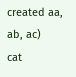created aa, ab, ac)
cat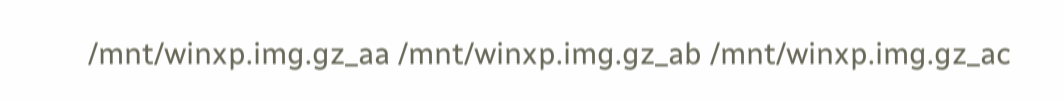/mnt/winxp.img.gz_aa /mnt/winxp.img.gz_ab /mnt/winxp.img.gz_ac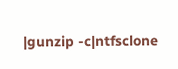|gunzip -c|ntfsclone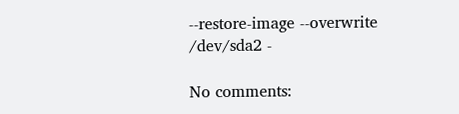--restore-image --overwrite /dev/sda2 -

No comments: